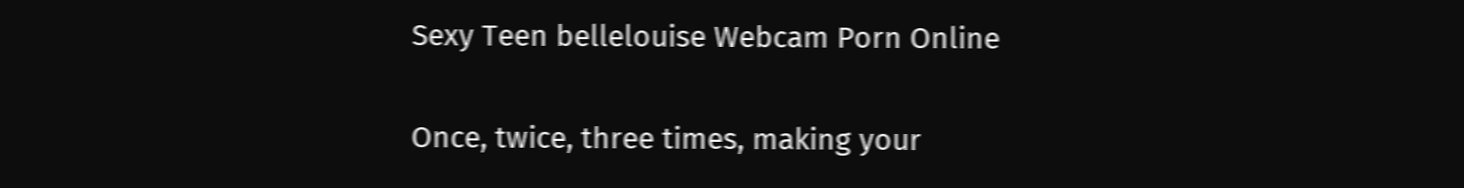Sexy Teen bellelouise Webcam Porn Online

Once, twice, three times, making your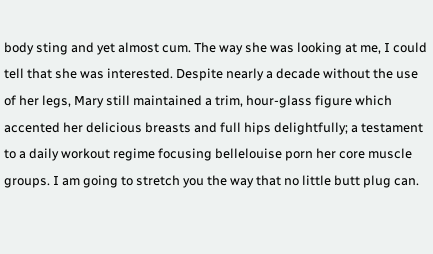body sting and yet almost cum. The way she was looking at me, I could tell that she was interested. Despite nearly a decade without the use of her legs, Mary still maintained a trim, hour-glass figure which accented her delicious breasts and full hips delightfully; a testament to a daily workout regime focusing bellelouise porn her core muscle groups. I am going to stretch you the way that no little butt plug can.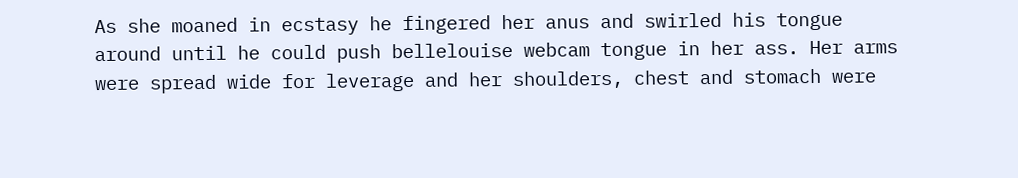As she moaned in ecstasy he fingered her anus and swirled his tongue around until he could push bellelouise webcam tongue in her ass. Her arms were spread wide for leverage and her shoulders, chest and stomach were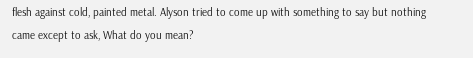flesh against cold, painted metal. Alyson tried to come up with something to say but nothing came except to ask, What do you mean?